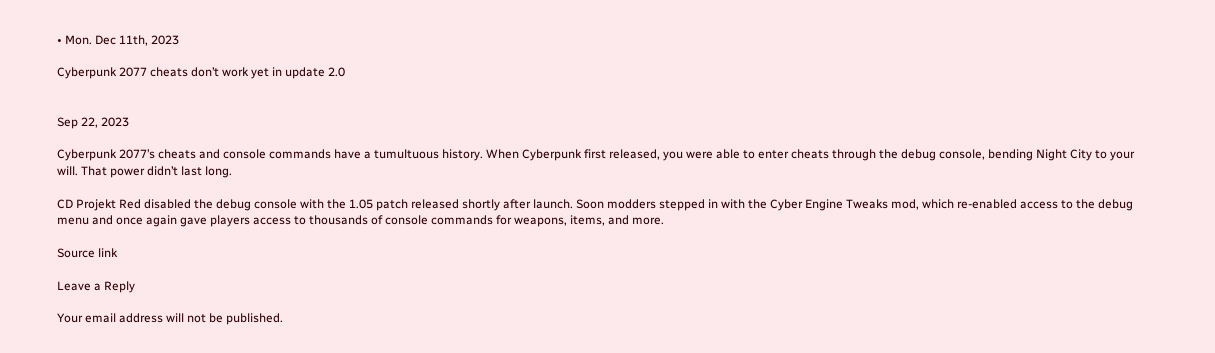• Mon. Dec 11th, 2023

Cyberpunk 2077 cheats don’t work yet in update 2.0


Sep 22, 2023

Cyberpunk 2077’s cheats and console commands have a tumultuous history. When Cyberpunk first released, you were able to enter cheats through the debug console, bending Night City to your will. That power didn’t last long.

CD Projekt Red disabled the debug console with the 1.05 patch released shortly after launch. Soon modders stepped in with the Cyber Engine Tweaks mod, which re-enabled access to the debug menu and once again gave players access to thousands of console commands for weapons, items, and more.

Source link

Leave a Reply

Your email address will not be published.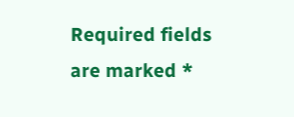Required fields are marked *